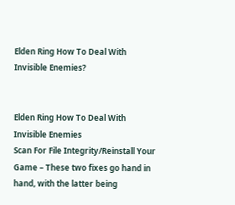Elden Ring How To Deal With Invisible Enemies?


Elden Ring How To Deal With Invisible Enemies
Scan For File Integrity/Reinstall Your Game – These two fixes go hand in hand, with the latter being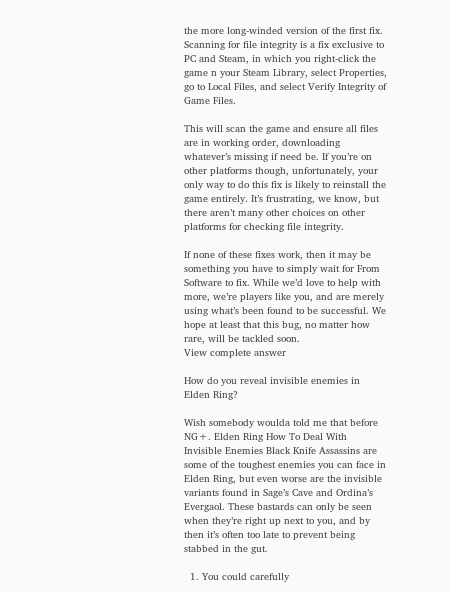the more long-winded version of the first fix. Scanning for file integrity is a fix exclusive to PC and Steam, in which you right-click the game n your Steam Library, select Properties, go to Local Files, and select Verify Integrity of Game Files.

This will scan the game and ensure all files are in working order, downloading whatever’s missing if need be. If you’re on other platforms though, unfortunately, your only way to do this fix is likely to reinstall the game entirely. It’s frustrating, we know, but there aren’t many other choices on other platforms for checking file integrity.

If none of these fixes work, then it may be something you have to simply wait for From Software to fix. While we’d love to help with more, we’re players like you, and are merely using what’s been found to be successful. We hope at least that this bug, no matter how rare, will be tackled soon.
View complete answer

How do you reveal invisible enemies in Elden Ring?

Wish somebody woulda told me that before NG+. Elden Ring How To Deal With Invisible Enemies Black Knife Assassins are some of the toughest enemies you can face in Elden Ring, but even worse are the invisible variants found in Sage’s Cave and Ordina’s Evergaol. These bastards can only be seen when they’re right up next to you, and by then it’s often too late to prevent being stabbed in the gut.

  1. You could carefully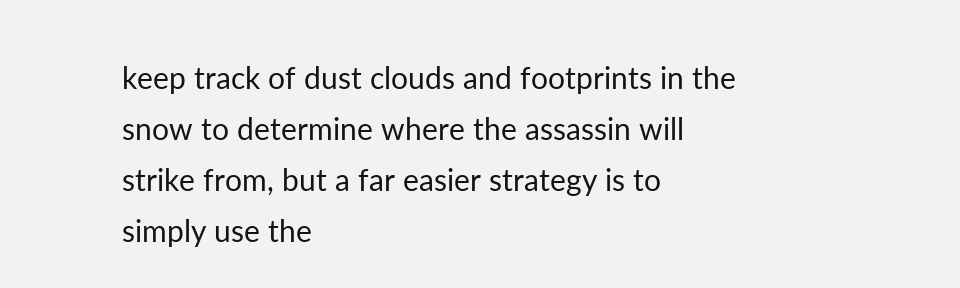keep track of dust clouds and footprints in the snow to determine where the assassin will strike from, but a far easier strategy is to simply use the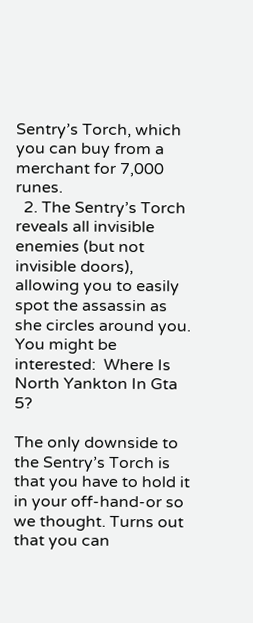Sentry’s Torch, which you can buy from a merchant for 7,000 runes.
  2. The Sentry’s Torch reveals all invisible enemies (but not invisible doors), allowing you to easily spot the assassin as she circles around you.
You might be interested:  Where Is North Yankton In Gta 5?

The only downside to the Sentry’s Torch is that you have to hold it in your off-hand-or so we thought. Turns out that you can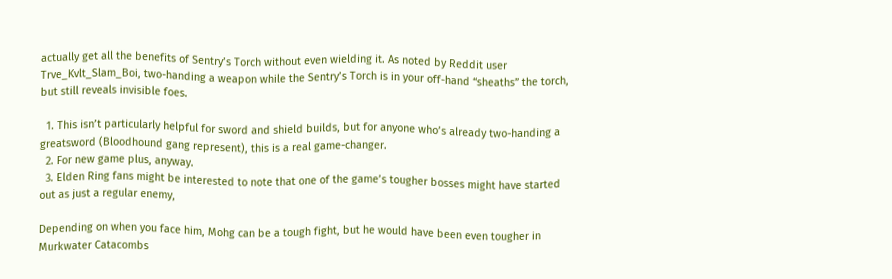actually get all the benefits of Sentry’s Torch without even wielding it. As noted by Reddit user Trve_Kvlt_Slam_Boi, two-handing a weapon while the Sentry’s Torch is in your off-hand “sheaths” the torch, but still reveals invisible foes.

  1. This isn’t particularly helpful for sword and shield builds, but for anyone who’s already two-handing a greatsword (Bloodhound gang represent), this is a real game-changer.
  2. For new game plus, anyway.
  3. Elden Ring fans might be interested to note that one of the game’s tougher bosses might have started out as just a regular enemy,

Depending on when you face him, Mohg can be a tough fight, but he would have been even tougher in Murkwater Catacombs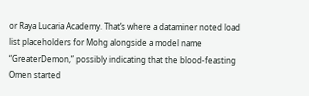or Raya Lucaria Academy. That’s where a dataminer noted load list placeholders for Mohg alongside a model name “GreaterDemon,” possibly indicating that the blood-feasting Omen started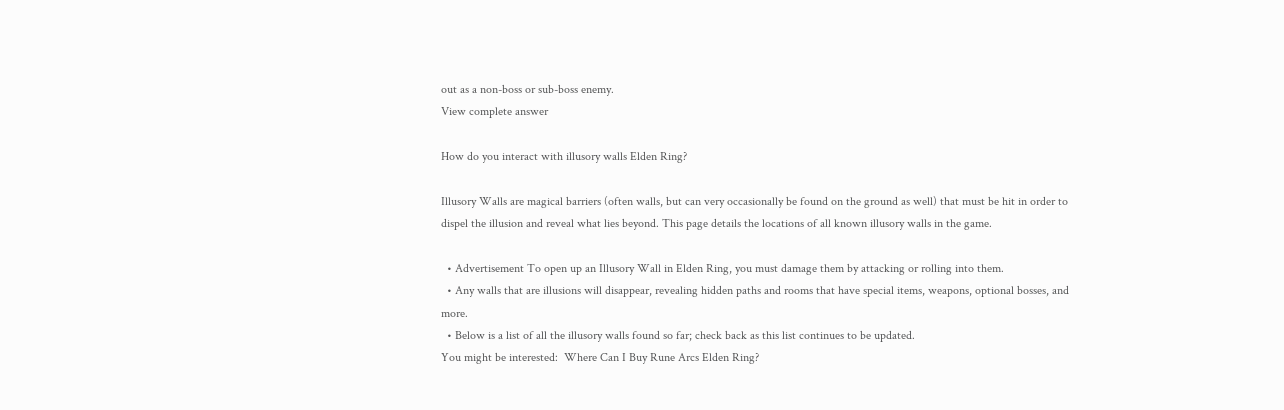out as a non-boss or sub-boss enemy.
View complete answer

How do you interact with illusory walls Elden Ring?

Illusory Walls are magical barriers (often walls, but can very occasionally be found on the ground as well) that must be hit in order to dispel the illusion and reveal what lies beyond. This page details the locations of all known illusory walls in the game.

  • Advertisement To open up an Illusory Wall in Elden Ring, you must damage them by attacking or rolling into them.
  • Any walls that are illusions will disappear, revealing hidden paths and rooms that have special items, weapons, optional bosses, and more.
  • Below is a list of all the illusory walls found so far; check back as this list continues to be updated.
You might be interested:  Where Can I Buy Rune Arcs Elden Ring?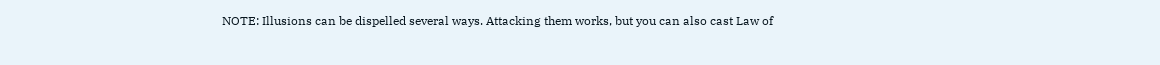NOTE: Illusions can be dispelled several ways. Attacking them works, but you can also cast Law of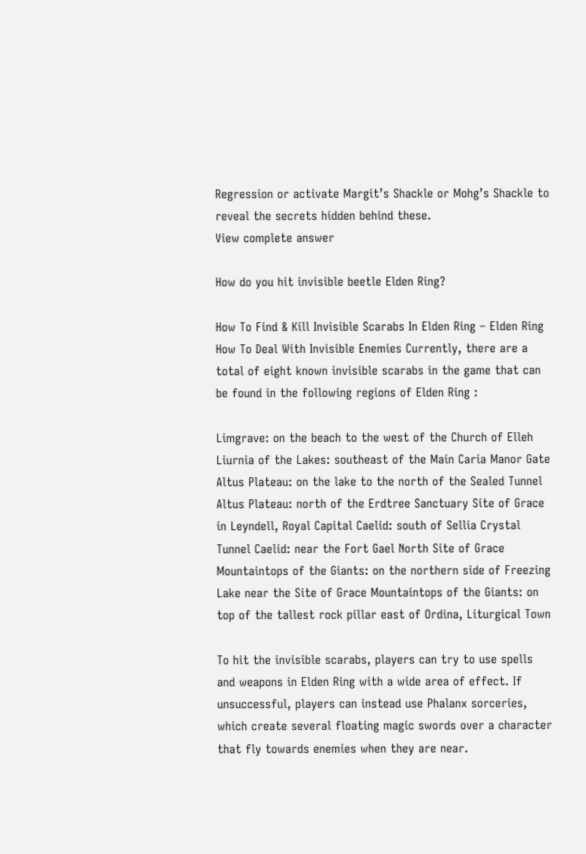Regression or activate Margit’s Shackle or Mohg’s Shackle to reveal the secrets hidden behind these.
View complete answer

How do you hit invisible beetle Elden Ring?

How To Find & Kill Invisible Scarabs In Elden Ring – Elden Ring How To Deal With Invisible Enemies Currently, there are a total of eight known invisible scarabs in the game that can be found in the following regions of Elden Ring :

Limgrave: on the beach to the west of the Church of Elleh Liurnia of the Lakes: southeast of the Main Caria Manor Gate Altus Plateau: on the lake to the north of the Sealed Tunnel Altus Plateau: north of the Erdtree Sanctuary Site of Grace in Leyndell, Royal Capital Caelid: south of Sellia Crystal Tunnel Caelid: near the Fort Gael North Site of Grace Mountaintops of the Giants: on the northern side of Freezing Lake near the Site of Grace Mountaintops of the Giants: on top of the tallest rock pillar east of Ordina, Liturgical Town

To hit the invisible scarabs, players can try to use spells and weapons in Elden Ring with a wide area of effect. If unsuccessful, players can instead use Phalanx sorceries, which create several floating magic swords over a character that fly towards enemies when they are near.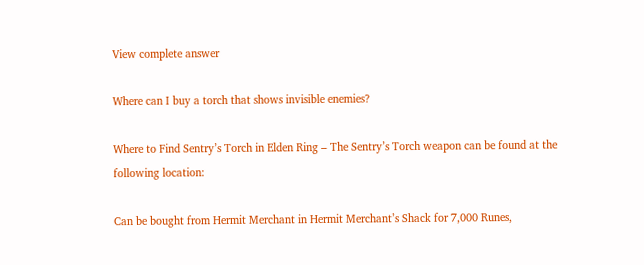View complete answer

Where can I buy a torch that shows invisible enemies?

Where to Find Sentry’s Torch in Elden Ring – The Sentry’s Torch weapon can be found at the following location:

Can be bought from Hermit Merchant in Hermit Merchant’s Shack for 7,000 Runes,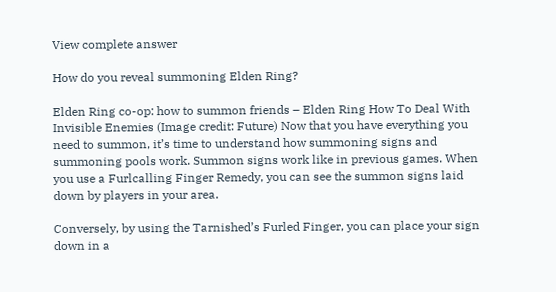View complete answer

How do you reveal summoning Elden Ring?

Elden Ring co-op: how to summon friends – Elden Ring How To Deal With Invisible Enemies (Image credit: Future) Now that you have everything you need to summon, it’s time to understand how summoning signs and summoning pools work. Summon signs work like in previous games. When you use a Furlcalling Finger Remedy, you can see the summon signs laid down by players in your area.

Conversely, by using the Tarnished’s Furled Finger, you can place your sign down in a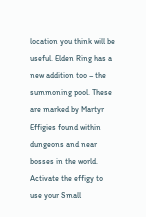location you think will be useful. Elden Ring has a new addition too – the summoning pool. These are marked by Martyr Effigies found within dungeons and near bosses in the world. Activate the effigy to use your Small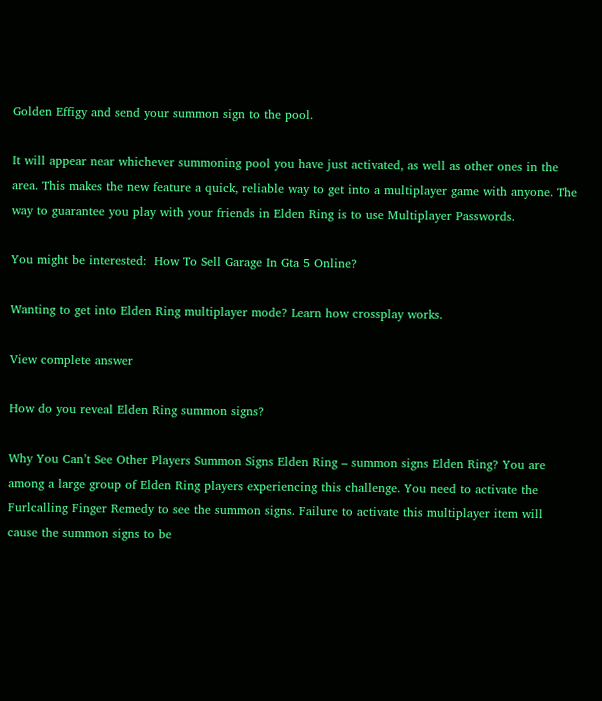Golden Effigy and send your summon sign to the pool.

It will appear near whichever summoning pool you have just activated, as well as other ones in the area. This makes the new feature a quick, reliable way to get into a multiplayer game with anyone. The way to guarantee you play with your friends in Elden Ring is to use Multiplayer Passwords.

You might be interested:  How To Sell Garage In Gta 5 Online?

Wanting to get into Elden Ring multiplayer mode? Learn how crossplay works.

View complete answer

How do you reveal Elden Ring summon signs?

Why You Can’t See Other Players Summon Signs Elden Ring – summon signs Elden Ring? You are among a large group of Elden Ring players experiencing this challenge. You need to activate the Furlcalling Finger Remedy to see the summon signs. Failure to activate this multiplayer item will cause the summon signs to be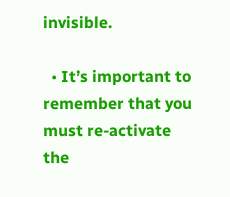invisible.

  • It’s important to remember that you must re-activate the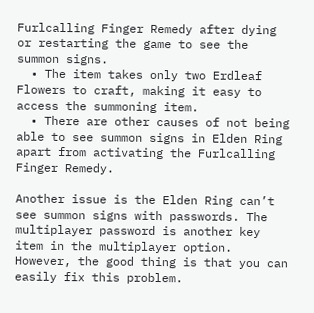Furlcalling Finger Remedy after dying or restarting the game to see the summon signs.
  • The item takes only two Erdleaf Flowers to craft, making it easy to access the summoning item.
  • There are other causes of not being able to see summon signs in Elden Ring apart from activating the Furlcalling Finger Remedy.

Another issue is the Elden Ring can’t see summon signs with passwords. The multiplayer password is another key item in the multiplayer option. However, the good thing is that you can easily fix this problem.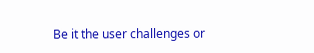Be it the user challenges or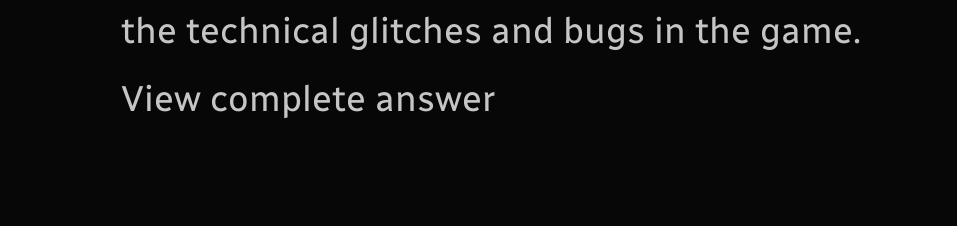the technical glitches and bugs in the game.
View complete answer